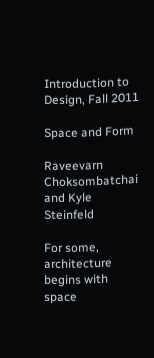Introduction to Design, Fall 2011

Space and Form

Raveevarn Choksombatchai and Kyle Steinfeld

For some, architecture begins with space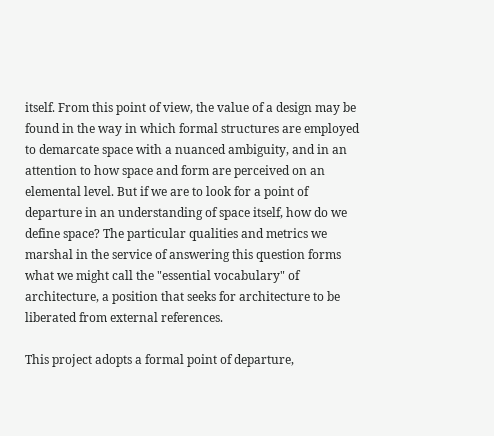itself. From this point of view, the value of a design may be found in the way in which formal structures are employed to demarcate space with a nuanced ambiguity, and in an attention to how space and form are perceived on an elemental level. But if we are to look for a point of departure in an understanding of space itself, how do we define space? The particular qualities and metrics we marshal in the service of answering this question forms what we might call the "essential vocabulary" of architecture, a position that seeks for architecture to be liberated from external references.

This project adopts a formal point of departure,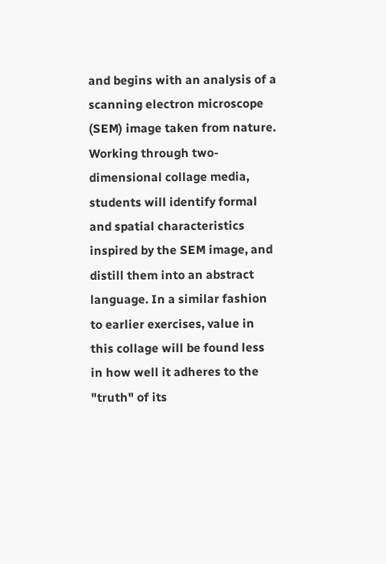and begins with an analysis of a scanning electron microscope (SEM) image taken from nature. Working through two-dimensional collage media, students will identify formal and spatial characteristics inspired by the SEM image, and distill them into an abstract language. In a similar fashion to earlier exercises, value in this collage will be found less in how well it adheres to the "truth" of its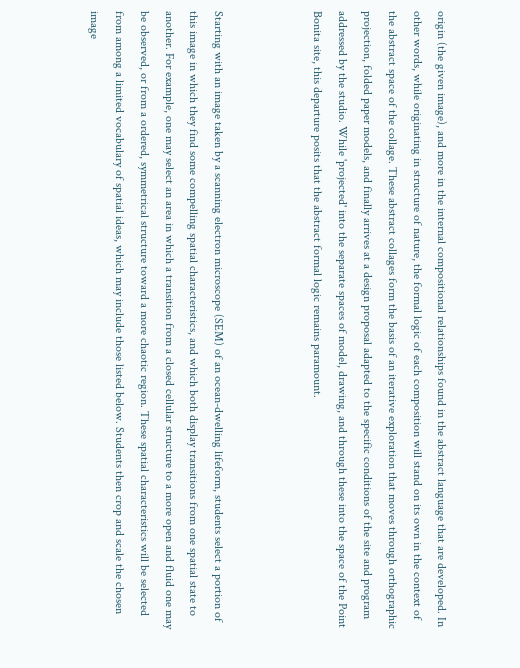origin (the given image), and more in the internal compositional relationships found in the abstract language that are developed. In other words, while originating in structure of nature, the formal logic of each composition will stand on its own in the context of the abstract space of the collage. These abstract collages form the basis of an iterative exploration that moves through orthographic projection, folded paper models, and finally arrives at a design proposal adapted to the specific conditions of the site and program addressed by the studio. While 'projected' into the separate spaces of model, drawing, and through these into the space of the Point Bonita site, this departure posits that the abstract formal logic remains paramount.



Starting with an image taken by a scanning electron microscope (SEM) of an ocean-dwelling lifeform, students select a portion of this image in which they find some compelling spatial characteristics, and which both display transitions from one spatial state to another. For example, one may select an area in which a transition from a closed cellular structure to a more open and fluid one may be observed, or from a ordered, symmetrical structure toward a more chaotic region. These spatial characteristics will be selected from among a limited vocabulary of spatial ideas, which may include those listed below. Students then crop and scale the chosen image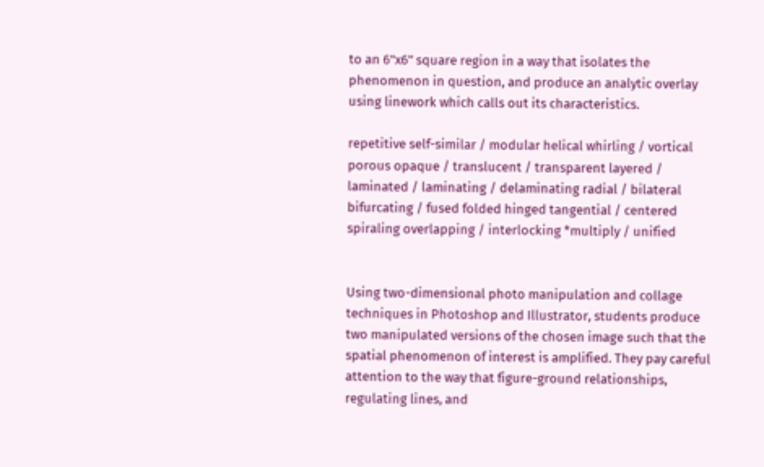to an 6"x6" square region in a way that isolates the phenomenon in question, and produce an analytic overlay using linework which calls out its characteristics.

repetitive self-similar / modular helical whirling / vortical porous opaque / translucent / transparent layered / laminated / laminating / delaminating radial / bilateral bifurcating / fused folded hinged tangential / centered spiraling overlapping / interlocking *multiply / unified


Using two-dimensional photo manipulation and collage techniques in Photoshop and Illustrator, students produce two manipulated versions of the chosen image such that the spatial phenomenon of interest is amplified. They pay careful attention to the way that figure-ground relationships, regulating lines, and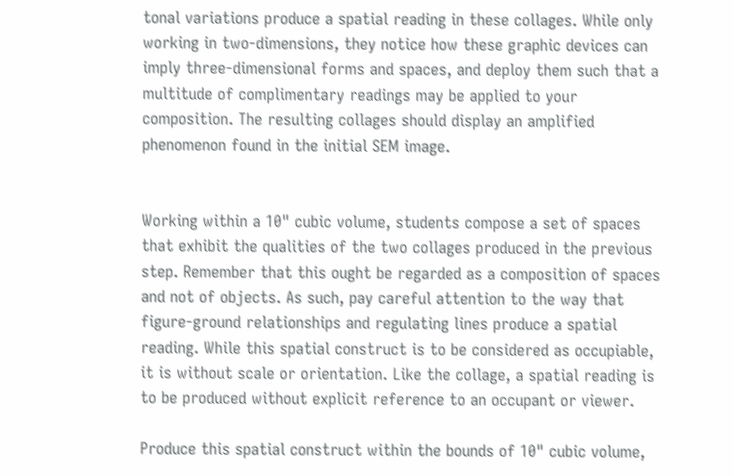tonal variations produce a spatial reading in these collages. While only working in two-dimensions, they notice how these graphic devices can imply three-dimensional forms and spaces, and deploy them such that a multitude of complimentary readings may be applied to your composition. The resulting collages should display an amplified phenomenon found in the initial SEM image.


Working within a 10" cubic volume, students compose a set of spaces that exhibit the qualities of the two collages produced in the previous step. Remember that this ought be regarded as a composition of spaces and not of objects. As such, pay careful attention to the way that figure-ground relationships and regulating lines produce a spatial reading. While this spatial construct is to be considered as occupiable, it is without scale or orientation. Like the collage, a spatial reading is to be produced without explicit reference to an occupant or viewer.

Produce this spatial construct within the bounds of 10" cubic volume,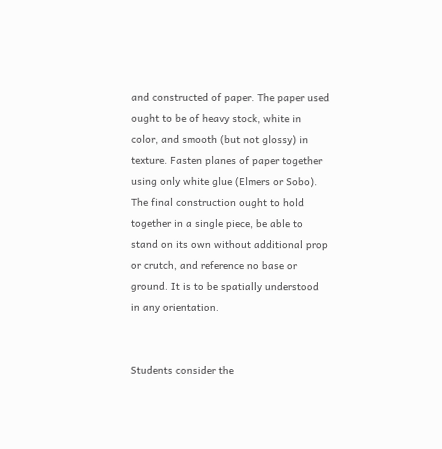and constructed of paper. The paper used ought to be of heavy stock, white in color, and smooth (but not glossy) in texture. Fasten planes of paper together using only white glue (Elmers or Sobo). The final construction ought to hold together in a single piece, be able to stand on its own without additional prop or crutch, and reference no base or ground. It is to be spatially understood in any orientation.


Students consider the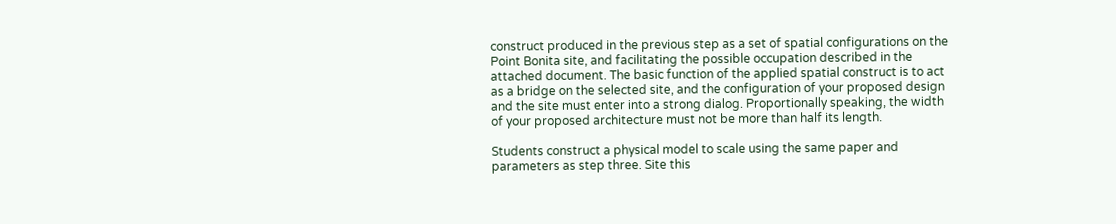construct produced in the previous step as a set of spatial configurations on the Point Bonita site, and facilitating the possible occupation described in the attached document. The basic function of the applied spatial construct is to act as a bridge on the selected site, and the configuration of your proposed design and the site must enter into a strong dialog. Proportionally speaking, the width of your proposed architecture must not be more than half its length.

Students construct a physical model to scale using the same paper and parameters as step three. Site this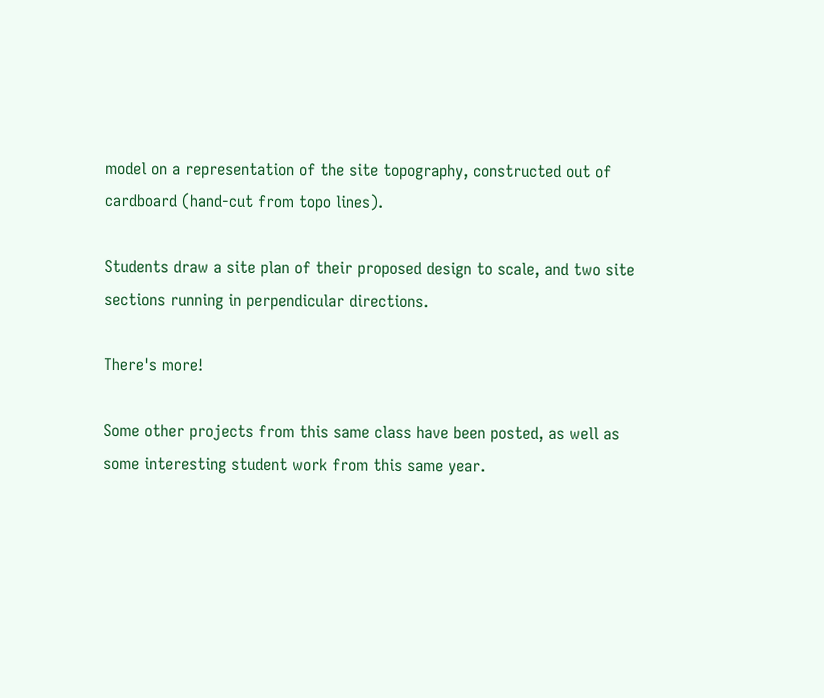model on a representation of the site topography, constructed out of cardboard (hand-cut from topo lines).

Students draw a site plan of their proposed design to scale, and two site sections running in perpendicular directions.

There's more!

Some other projects from this same class have been posted, as well as some interesting student work from this same year.